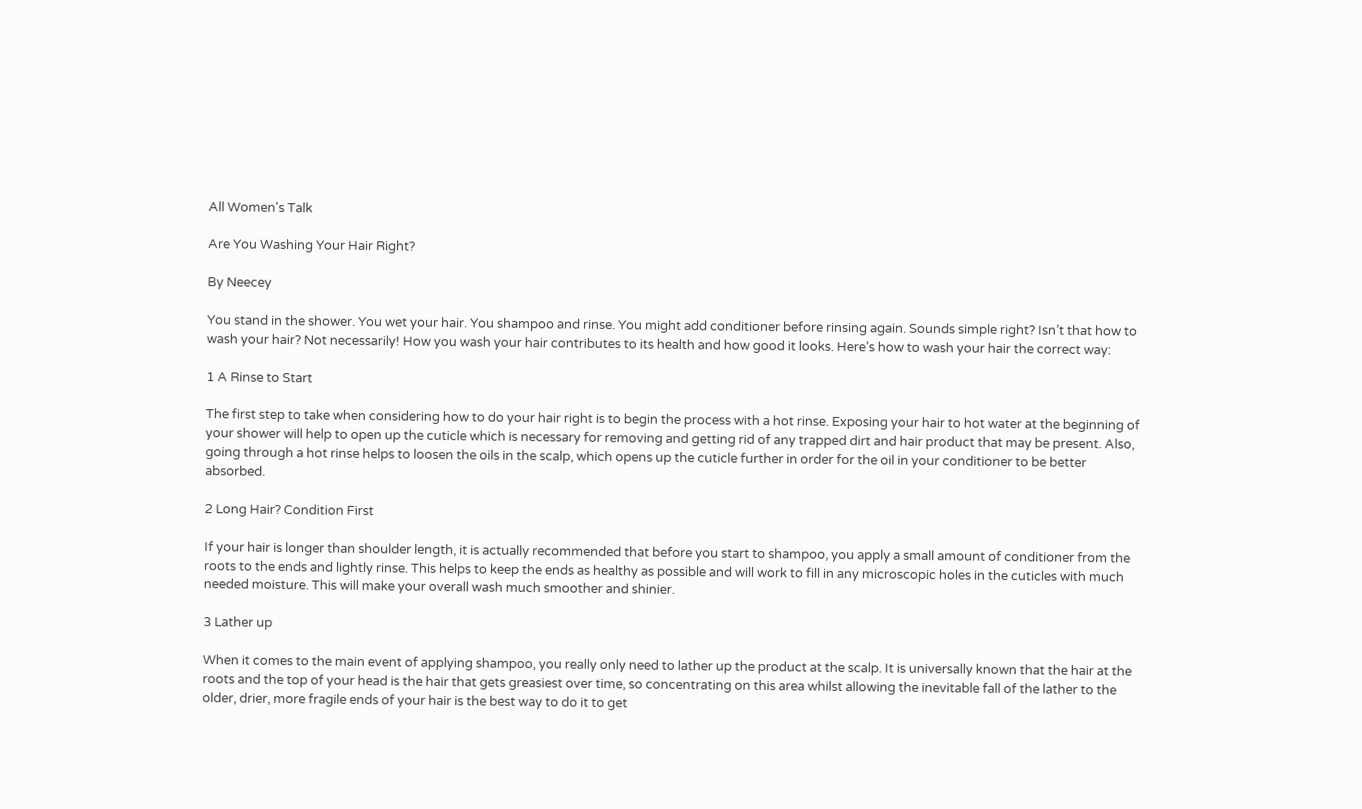All Women's Talk

Are You Washing Your Hair Right?

By Neecey

You stand in the shower. You wet your hair. You shampoo and rinse. You might add conditioner before rinsing again. Sounds simple right? Isn’t that how to wash your hair? Not necessarily! How you wash your hair contributes to its health and how good it looks. Here’s how to wash your hair the correct way:

1 A Rinse to Start

The first step to take when considering how to do your hair right is to begin the process with a hot rinse. Exposing your hair to hot water at the beginning of your shower will help to open up the cuticle which is necessary for removing and getting rid of any trapped dirt and hair product that may be present. Also, going through a hot rinse helps to loosen the oils in the scalp, which opens up the cuticle further in order for the oil in your conditioner to be better absorbed.

2 Long Hair? Condition First

If your hair is longer than shoulder length, it is actually recommended that before you start to shampoo, you apply a small amount of conditioner from the roots to the ends and lightly rinse. This helps to keep the ends as healthy as possible and will work to fill in any microscopic holes in the cuticles with much needed moisture. This will make your overall wash much smoother and shinier.

3 Lather up

When it comes to the main event of applying shampoo, you really only need to lather up the product at the scalp. It is universally known that the hair at the roots and the top of your head is the hair that gets greasiest over time, so concentrating on this area whilst allowing the inevitable fall of the lather to the older, drier, more fragile ends of your hair is the best way to do it to get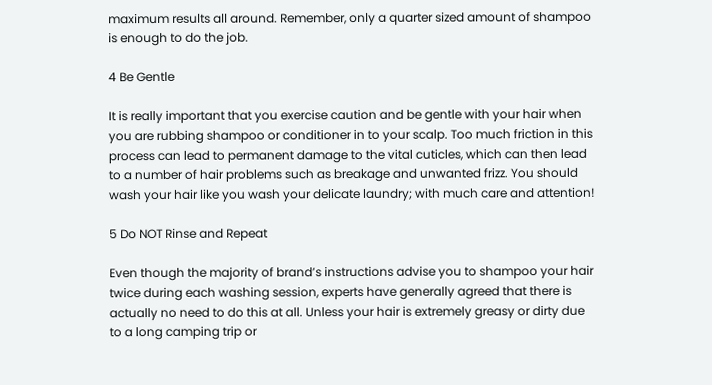maximum results all around. Remember, only a quarter sized amount of shampoo is enough to do the job.

4 Be Gentle

It is really important that you exercise caution and be gentle with your hair when you are rubbing shampoo or conditioner in to your scalp. Too much friction in this process can lead to permanent damage to the vital cuticles, which can then lead to a number of hair problems such as breakage and unwanted frizz. You should wash your hair like you wash your delicate laundry; with much care and attention!

5 Do NOT Rinse and Repeat

Even though the majority of brand’s instructions advise you to shampoo your hair twice during each washing session, experts have generally agreed that there is actually no need to do this at all. Unless your hair is extremely greasy or dirty due to a long camping trip or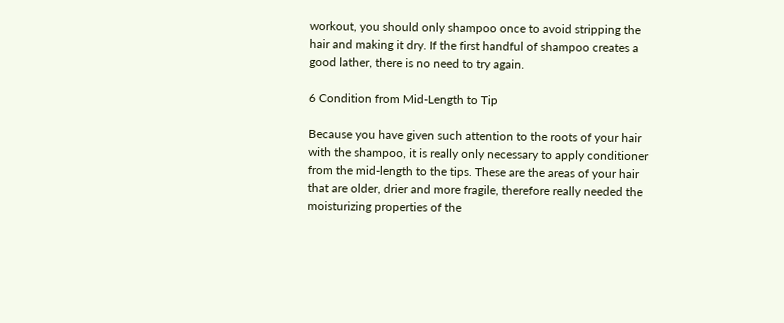workout, you should only shampoo once to avoid stripping the hair and making it dry. If the first handful of shampoo creates a good lather, there is no need to try again.

6 Condition from Mid-Length to Tip

Because you have given such attention to the roots of your hair with the shampoo, it is really only necessary to apply conditioner from the mid-length to the tips. These are the areas of your hair that are older, drier and more fragile, therefore really needed the moisturizing properties of the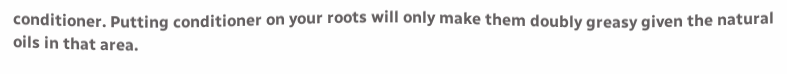conditioner. Putting conditioner on your roots will only make them doubly greasy given the natural oils in that area.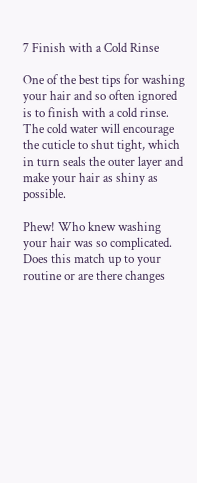7 Finish with a Cold Rinse

One of the best tips for washing your hair and so often ignored is to finish with a cold rinse. The cold water will encourage the cuticle to shut tight, which in turn seals the outer layer and make your hair as shiny as possible.

Phew! Who knew washing your hair was so complicated. Does this match up to your routine or are there changes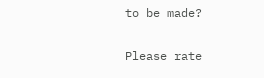to be made?

Please rate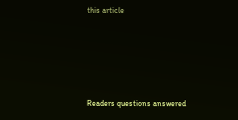this article





Readers questions answered